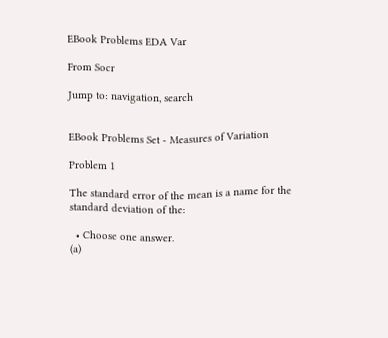EBook Problems EDA Var

From Socr

Jump to: navigation, search


EBook Problems Set - Measures of Variation

Problem 1

The standard error of the mean is a name for the standard deviation of the:

  • Choose one answer.
(a)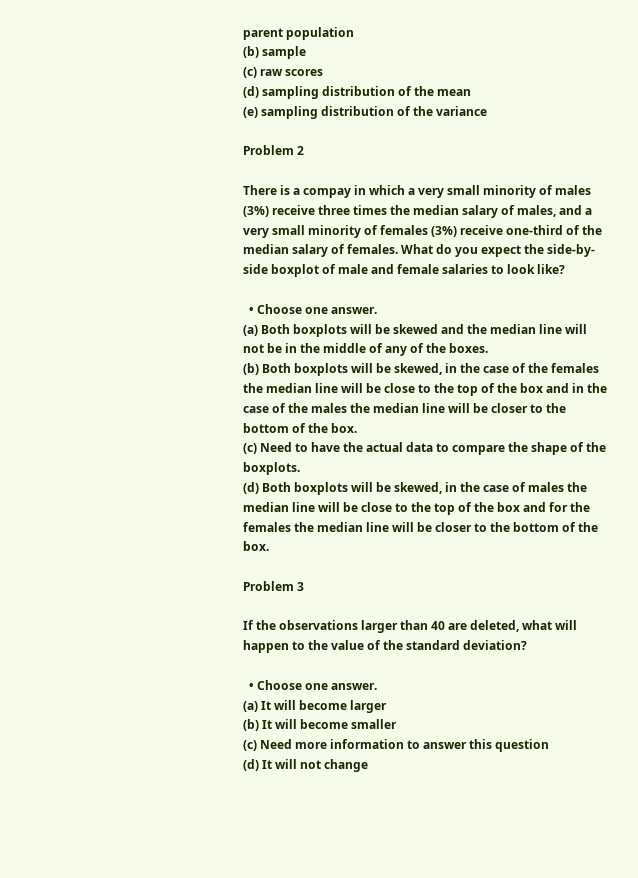parent population
(b) sample
(c) raw scores
(d) sampling distribution of the mean
(e) sampling distribution of the variance

Problem 2

There is a compay in which a very small minority of males (3%) receive three times the median salary of males, and a very small minority of females (3%) receive one-third of the median salary of females. What do you expect the side-by-side boxplot of male and female salaries to look like?

  • Choose one answer.
(a) Both boxplots will be skewed and the median line will not be in the middle of any of the boxes.
(b) Both boxplots will be skewed, in the case of the females the median line will be close to the top of the box and in the case of the males the median line will be closer to the bottom of the box.
(c) Need to have the actual data to compare the shape of the boxplots.
(d) Both boxplots will be skewed, in the case of males the median line will be close to the top of the box and for the females the median line will be closer to the bottom of the box.

Problem 3

If the observations larger than 40 are deleted, what will happen to the value of the standard deviation?

  • Choose one answer.
(a) It will become larger
(b) It will become smaller
(c) Need more information to answer this question
(d) It will not change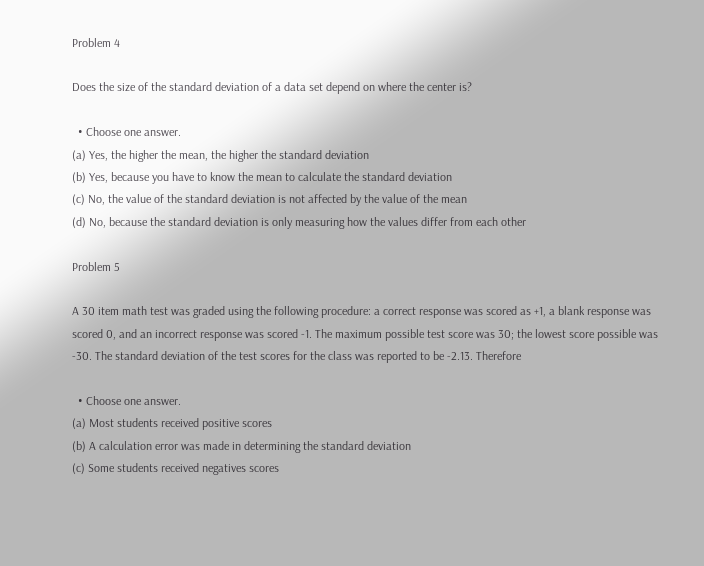Problem 4

Does the size of the standard deviation of a data set depend on where the center is?

  • Choose one answer.
(a) Yes, the higher the mean, the higher the standard deviation
(b) Yes, because you have to know the mean to calculate the standard deviation
(c) No, the value of the standard deviation is not affected by the value of the mean
(d) No, because the standard deviation is only measuring how the values differ from each other

Problem 5

A 30 item math test was graded using the following procedure: a correct response was scored as +1, a blank response was scored 0, and an incorrect response was scored -1. The maximum possible test score was 30; the lowest score possible was -30. The standard deviation of the test scores for the class was reported to be -2.13. Therefore

  • Choose one answer.
(a) Most students received positive scores
(b) A calculation error was made in determining the standard deviation
(c) Some students received negatives scores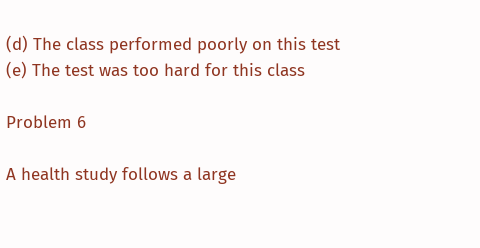(d) The class performed poorly on this test
(e) The test was too hard for this class

Problem 6

A health study follows a large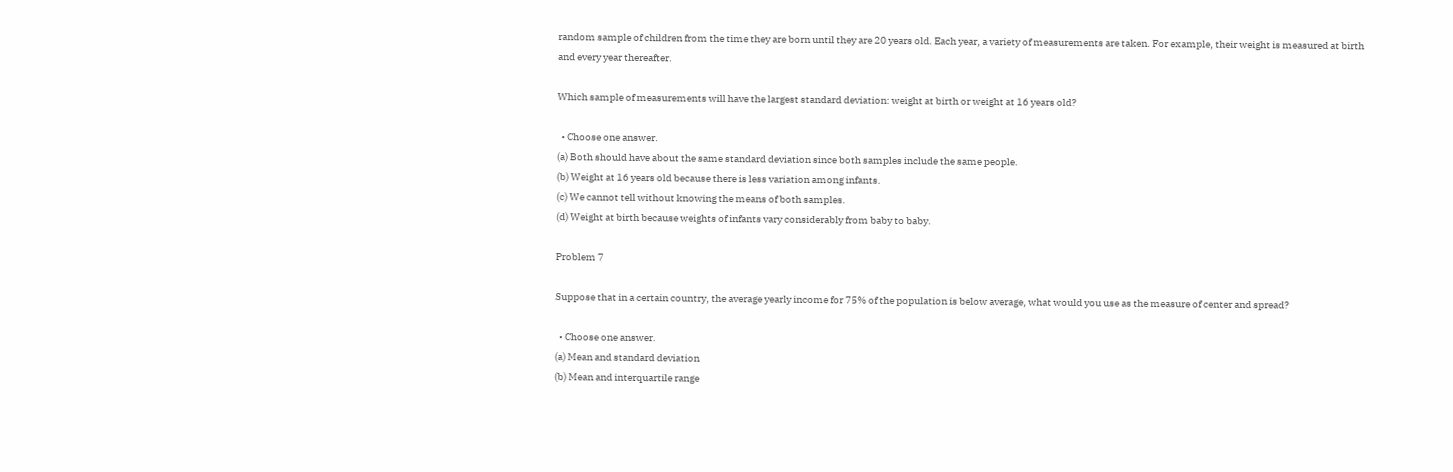random sample of children from the time they are born until they are 20 years old. Each year, a variety of measurements are taken. For example, their weight is measured at birth and every year thereafter.

Which sample of measurements will have the largest standard deviation: weight at birth or weight at 16 years old?

  • Choose one answer.
(a) Both should have about the same standard deviation since both samples include the same people.
(b) Weight at 16 years old because there is less variation among infants.
(c) We cannot tell without knowing the means of both samples.
(d) Weight at birth because weights of infants vary considerably from baby to baby.

Problem 7

Suppose that in a certain country, the average yearly income for 75% of the population is below average, what would you use as the measure of center and spread?

  • Choose one answer.
(a) Mean and standard deviation
(b) Mean and interquartile range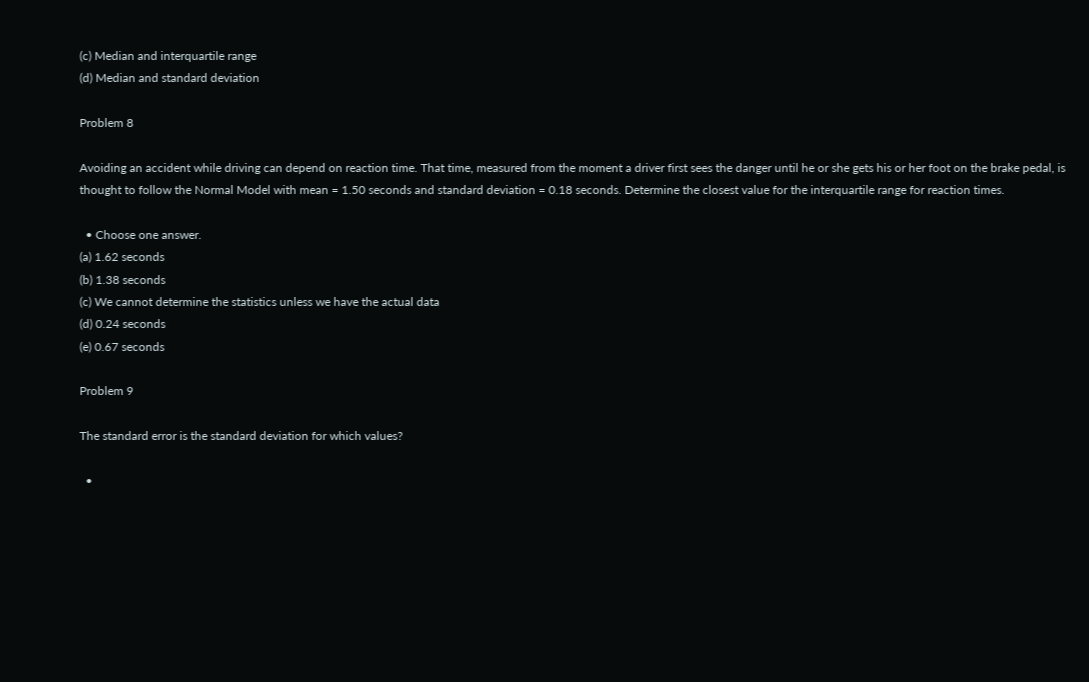(c) Median and interquartile range
(d) Median and standard deviation

Problem 8

Avoiding an accident while driving can depend on reaction time. That time, measured from the moment a driver first sees the danger until he or she gets his or her foot on the brake pedal, is thought to follow the Normal Model with mean = 1.50 seconds and standard deviation = 0.18 seconds. Determine the closest value for the interquartile range for reaction times.

  • Choose one answer.
(a) 1.62 seconds
(b) 1.38 seconds
(c) We cannot determine the statistics unless we have the actual data
(d) 0.24 seconds
(e) 0.67 seconds

Problem 9

The standard error is the standard deviation for which values?

  •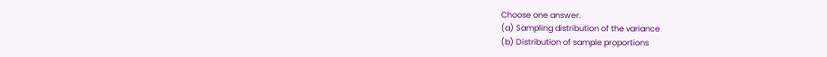Choose one answer.
(a) Sampling distribution of the variance
(b) Distribution of sample proportions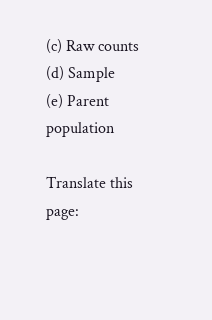(c) Raw counts
(d) Sample
(e) Parent population

Translate this page: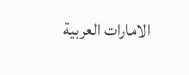الامارات العربية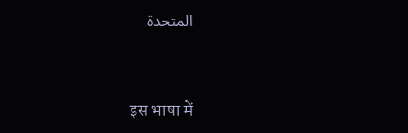المتحدة


इस भाषा में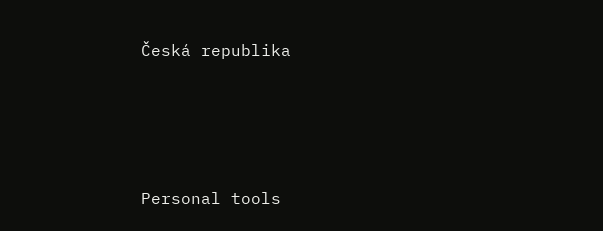Česká republika





Personal tools